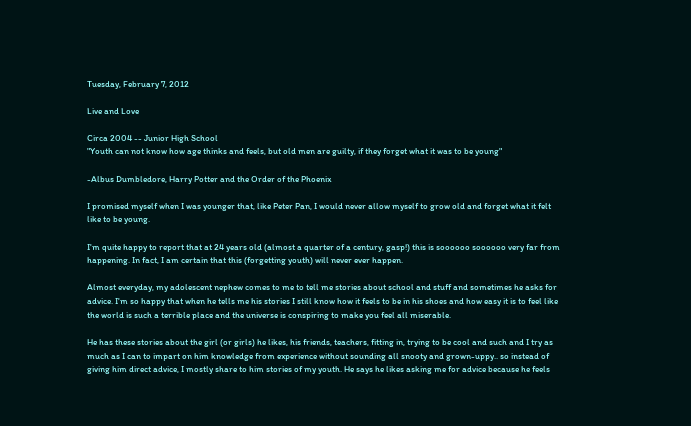Tuesday, February 7, 2012

Live and Love

Circa 2004 -- Junior High School
"Youth can not know how age thinks and feels, but old men are guilty, if they forget what it was to be young"

-Albus Dumbledore, Harry Potter and the Order of the Phoenix

I promised myself when I was younger that, like Peter Pan, I would never allow myself to grow old and forget what it felt like to be young.

I'm quite happy to report that at 24 years old (almost a quarter of a century, gasp!) this is soooooo soooooo very far from happening. In fact, I am certain that this (forgetting youth) will never ever happen.

Almost everyday, my adolescent nephew comes to me to tell me stories about school and stuff and sometimes he asks for advice. I'm so happy that when he tells me his stories I still know how it feels to be in his shoes and how easy it is to feel like the world is such a terrible place and the universe is conspiring to make you feel all miserable.

He has these stories about the girl (or girls) he likes, his friends, teachers, fitting in, trying to be cool and such and I try as much as I can to impart on him knowledge from experience without sounding all snooty and grown-uppy.. so instead of giving him direct advice, I mostly share to him stories of my youth. He says he likes asking me for advice because he feels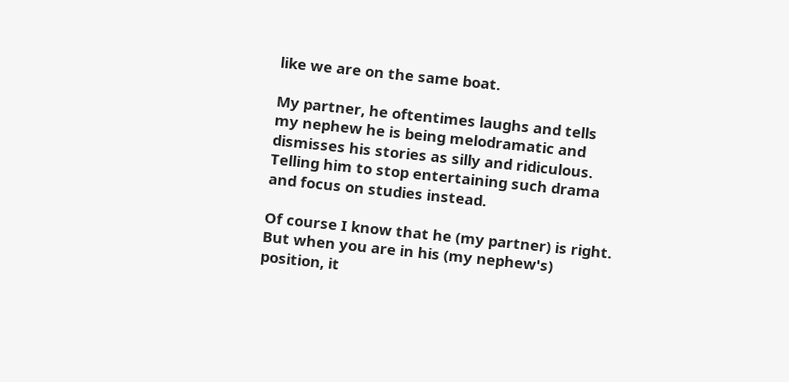like we are on the same boat.

My partner, he oftentimes laughs and tells my nephew he is being melodramatic and dismisses his stories as silly and ridiculous. Telling him to stop entertaining such drama and focus on studies instead.

Of course I know that he (my partner) is right. But when you are in his (my nephew's) position, it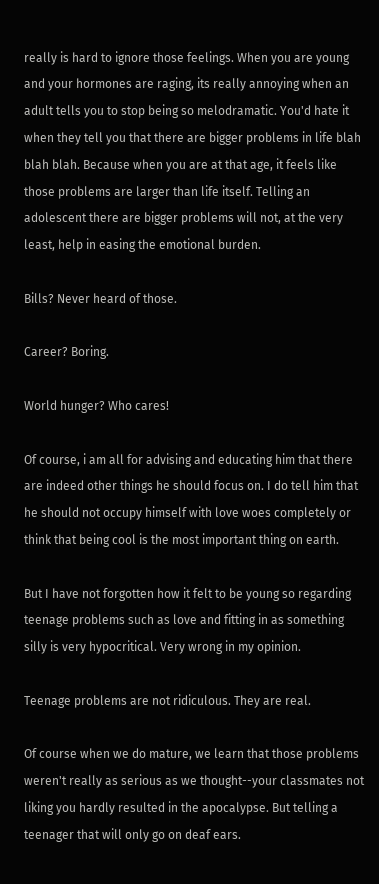really is hard to ignore those feelings. When you are young and your hormones are raging, its really annoying when an adult tells you to stop being so melodramatic. You'd hate it when they tell you that there are bigger problems in life blah blah blah. Because when you are at that age, it feels like those problems are larger than life itself. Telling an adolescent there are bigger problems will not, at the very least, help in easing the emotional burden.

Bills? Never heard of those.

Career? Boring.

World hunger? Who cares!

Of course, i am all for advising and educating him that there are indeed other things he should focus on. I do tell him that he should not occupy himself with love woes completely or think that being cool is the most important thing on earth.

But I have not forgotten how it felt to be young so regarding teenage problems such as love and fitting in as something silly is very hypocritical. Very wrong in my opinion.

Teenage problems are not ridiculous. They are real.

Of course when we do mature, we learn that those problems weren't really as serious as we thought--your classmates not liking you hardly resulted in the apocalypse. But telling a teenager that will only go on deaf ears.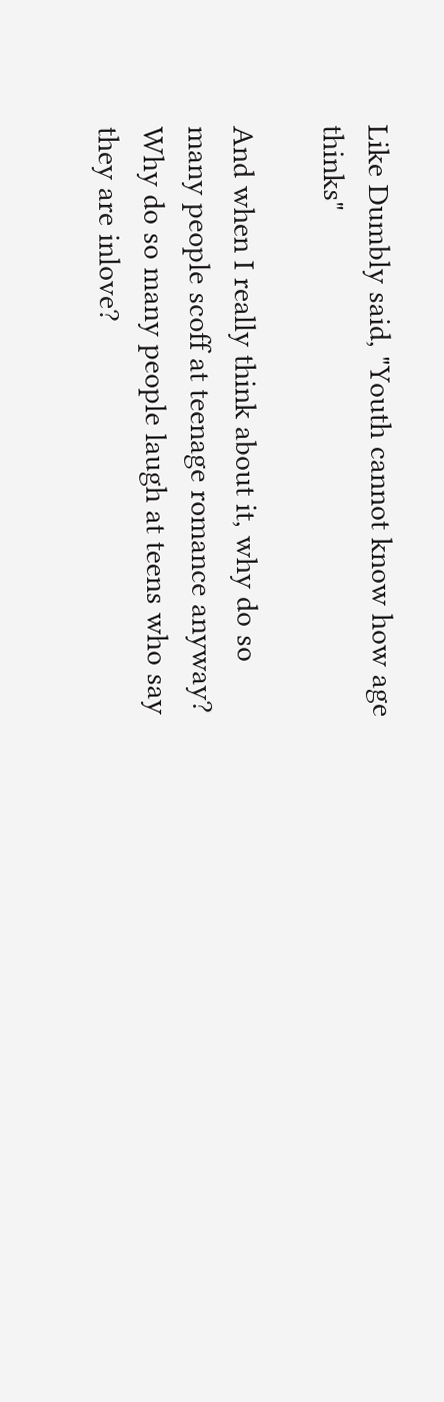Like Dumbly said, "Youth cannot know how age thinks"

And when I really think about it, why do so many people scoff at teenage romance anyway? Why do so many people laugh at teens who say they are inlove?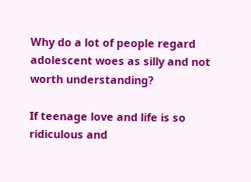Why do a lot of people regard adolescent woes as silly and not worth understanding?

If teenage love and life is so ridiculous and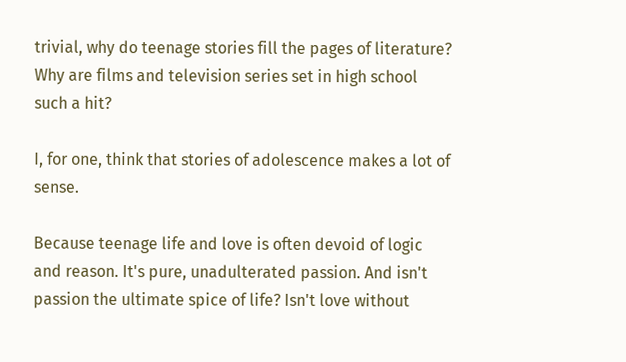trivial, why do teenage stories fill the pages of literature? Why are films and television series set in high school such a hit?

I, for one, think that stories of adolescence makes a lot of sense.

Because teenage life and love is often devoid of logic and reason. It's pure, unadulterated passion. And isn't passion the ultimate spice of life? Isn't love without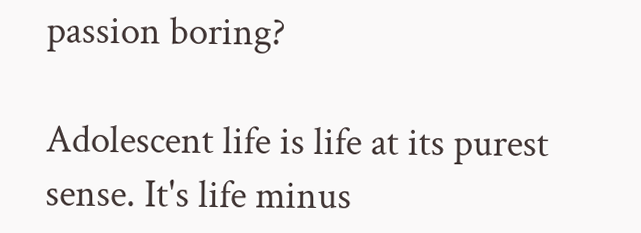passion boring?

Adolescent life is life at its purest sense. It's life minus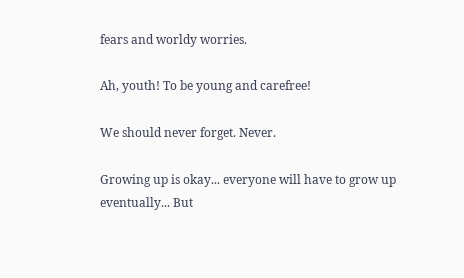fears and worldy worries.

Ah, youth! To be young and carefree!

We should never forget. Never.

Growing up is okay... everyone will have to grow up eventually... But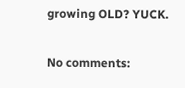growing OLD? YUCK.

No comments: